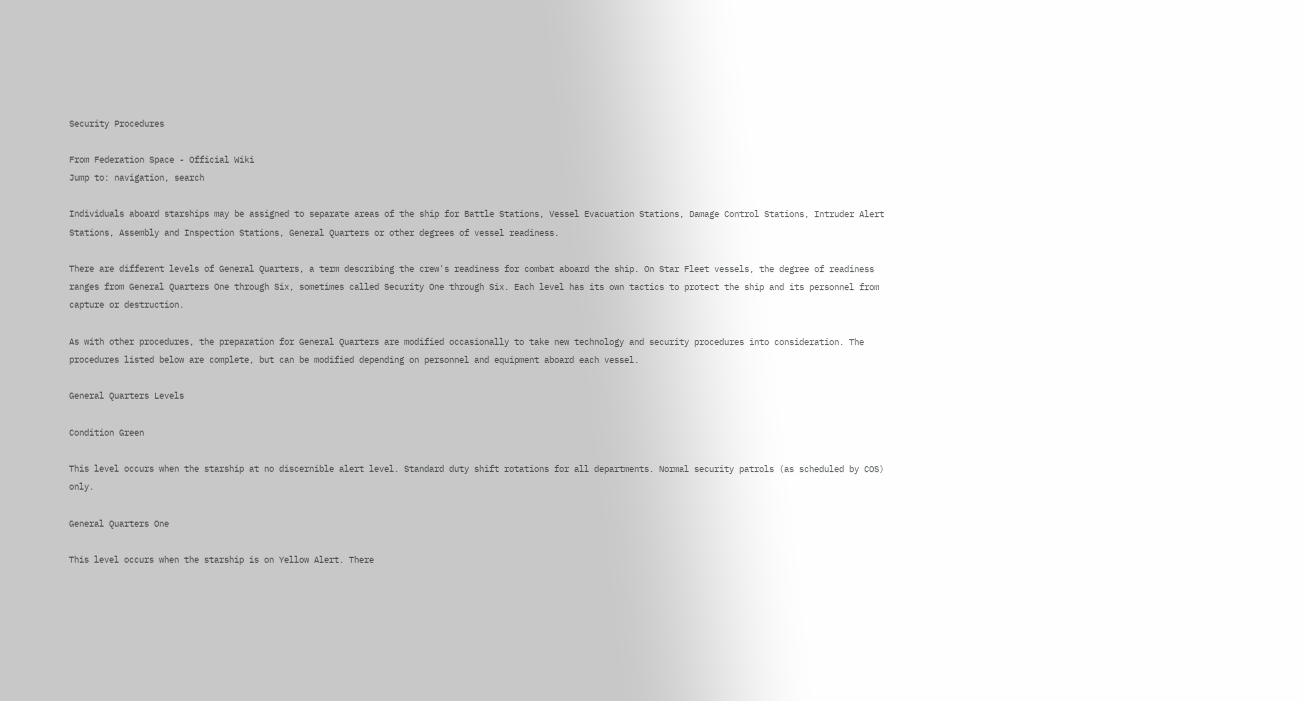Security Procedures

From Federation Space - Official Wiki
Jump to: navigation, search

Individuals aboard starships may be assigned to separate areas of the ship for Battle Stations, Vessel Evacuation Stations, Damage Control Stations, Intruder Alert Stations, Assembly and Inspection Stations, General Quarters or other degrees of vessel readiness.

There are different levels of General Quarters, a term describing the crew's readiness for combat aboard the ship. On Star Fleet vessels, the degree of readiness ranges from General Quarters One through Six, sometimes called Security One through Six. Each level has its own tactics to protect the ship and its personnel from capture or destruction.

As with other procedures, the preparation for General Quarters are modified occasionally to take new technology and security procedures into consideration. The procedures listed below are complete, but can be modified depending on personnel and equipment aboard each vessel.

General Quarters Levels

Condition Green

This level occurs when the starship at no discernible alert level. Standard duty shift rotations for all departments. Normal security patrols (as scheduled by COS) only.

General Quarters One

This level occurs when the starship is on Yellow Alert. There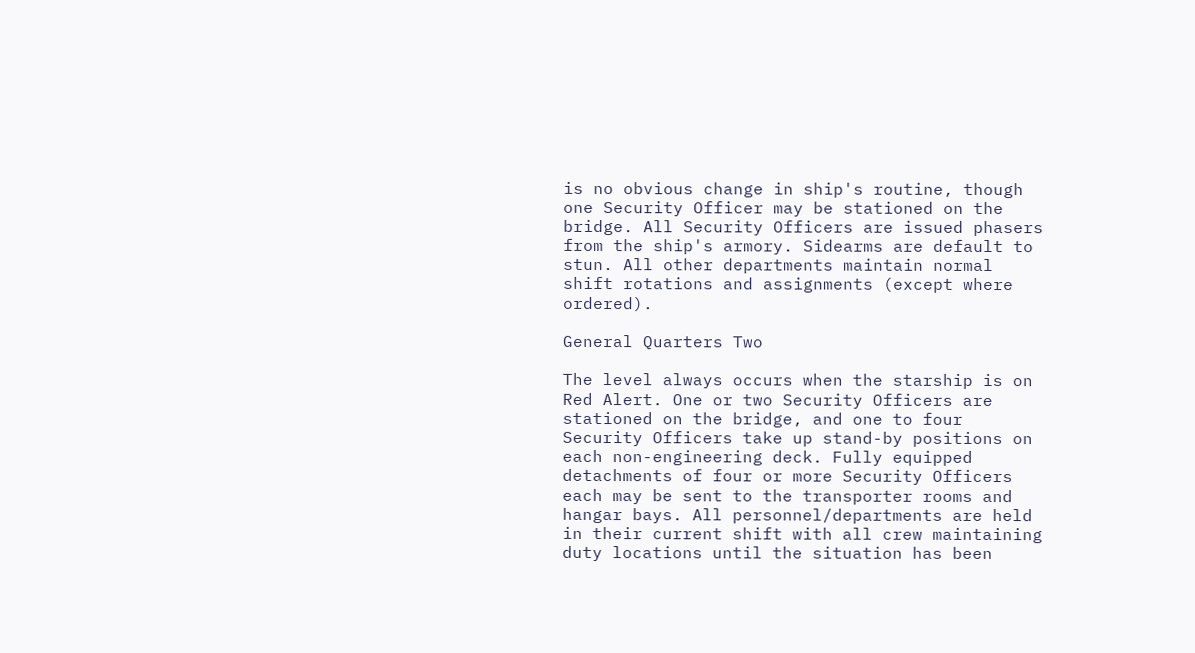is no obvious change in ship's routine, though one Security Officer may be stationed on the bridge. All Security Officers are issued phasers from the ship's armory. Sidearms are default to stun. All other departments maintain normal shift rotations and assignments (except where ordered).

General Quarters Two

The level always occurs when the starship is on Red Alert. One or two Security Officers are stationed on the bridge, and one to four Security Officers take up stand-by positions on each non-engineering deck. Fully equipped detachments of four or more Security Officers each may be sent to the transporter rooms and hangar bays. All personnel/departments are held in their current shift with all crew maintaining duty locations until the situation has been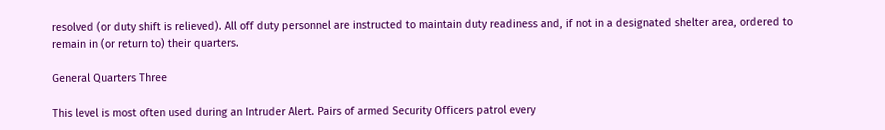resolved (or duty shift is relieved). All off duty personnel are instructed to maintain duty readiness and, if not in a designated shelter area, ordered to remain in (or return to) their quarters.

General Quarters Three

This level is most often used during an Intruder Alert. Pairs of armed Security Officers patrol every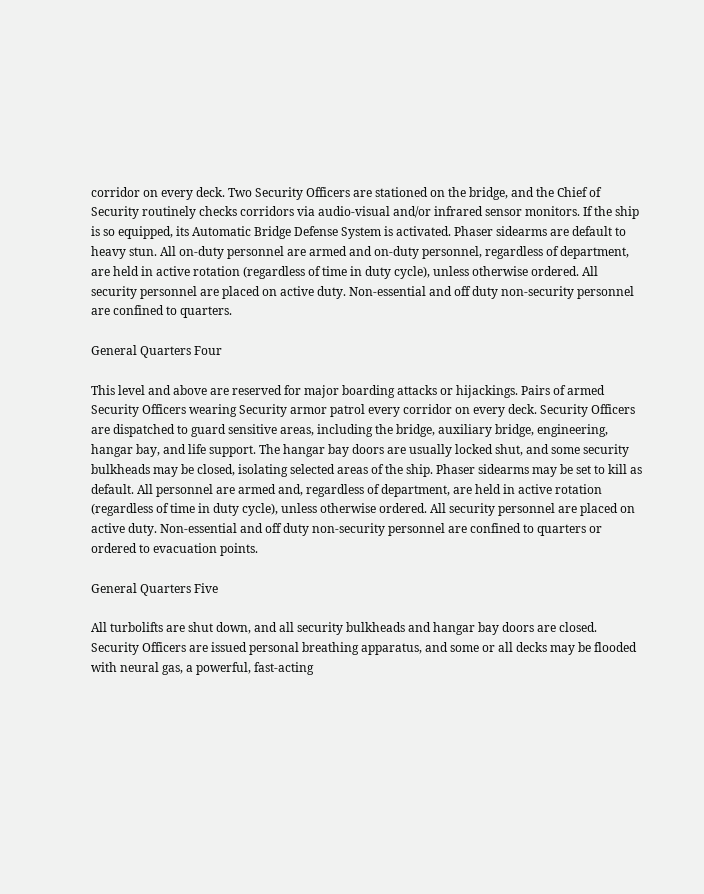corridor on every deck. Two Security Officers are stationed on the bridge, and the Chief of Security routinely checks corridors via audio-visual and/or infrared sensor monitors. If the ship is so equipped, its Automatic Bridge Defense System is activated. Phaser sidearms are default to heavy stun. All on-duty personnel are armed and on-duty personnel, regardless of department, are held in active rotation (regardless of time in duty cycle), unless otherwise ordered. All security personnel are placed on active duty. Non-essential and off duty non-security personnel are confined to quarters.

General Quarters Four

This level and above are reserved for major boarding attacks or hijackings. Pairs of armed Security Officers wearing Security armor patrol every corridor on every deck. Security Officers are dispatched to guard sensitive areas, including the bridge, auxiliary bridge, engineering, hangar bay, and life support. The hangar bay doors are usually locked shut, and some security bulkheads may be closed, isolating selected areas of the ship. Phaser sidearms may be set to kill as default. All personnel are armed and, regardless of department, are held in active rotation (regardless of time in duty cycle), unless otherwise ordered. All security personnel are placed on active duty. Non-essential and off duty non-security personnel are confined to quarters or ordered to evacuation points.

General Quarters Five

All turbolifts are shut down, and all security bulkheads and hangar bay doors are closed. Security Officers are issued personal breathing apparatus, and some or all decks may be flooded with neural gas, a powerful, fast-acting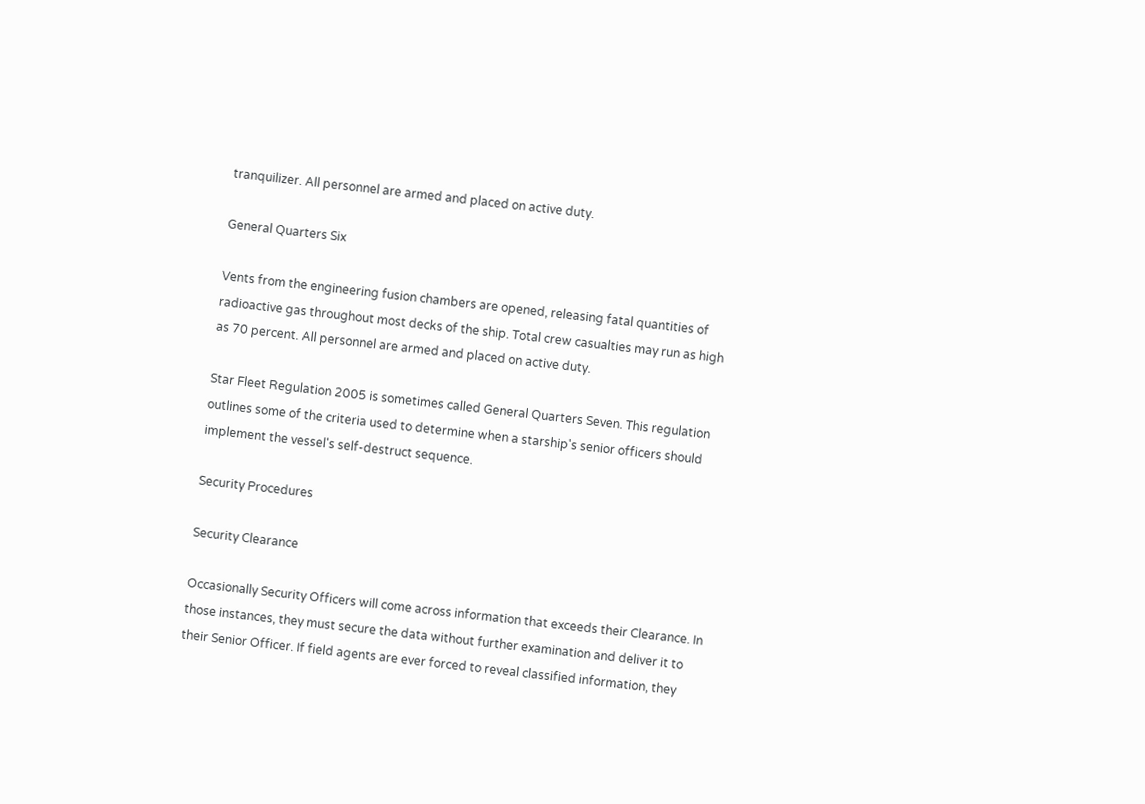tranquilizer. All personnel are armed and placed on active duty.

General Quarters Six

Vents from the engineering fusion chambers are opened, releasing fatal quantities of radioactive gas throughout most decks of the ship. Total crew casualties may run as high as 70 percent. All personnel are armed and placed on active duty.

Star Fleet Regulation 2005 is sometimes called General Quarters Seven. This regulation outlines some of the criteria used to determine when a starship's senior officers should implement the vessel's self-destruct sequence.

Security Procedures

Security Clearance

Occasionally Security Officers will come across information that exceeds their Clearance. In those instances, they must secure the data without further examination and deliver it to their Senior Officer. If field agents are ever forced to reveal classified information, they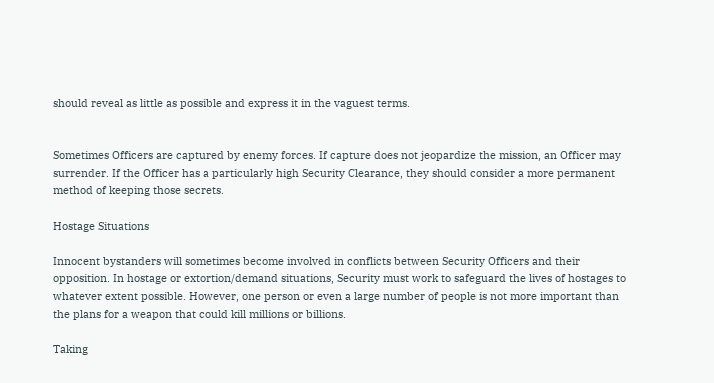should reveal as little as possible and express it in the vaguest terms.


Sometimes Officers are captured by enemy forces. If capture does not jeopardize the mission, an Officer may surrender. If the Officer has a particularly high Security Clearance, they should consider a more permanent method of keeping those secrets.

Hostage Situations

Innocent bystanders will sometimes become involved in conflicts between Security Officers and their opposition. In hostage or extortion/demand situations, Security must work to safeguard the lives of hostages to whatever extent possible. However, one person or even a large number of people is not more important than the plans for a weapon that could kill millions or billions.

Taking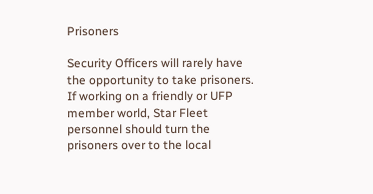Prisoners

Security Officers will rarely have the opportunity to take prisoners. If working on a friendly or UFP member world, Star Fleet personnel should turn the prisoners over to the local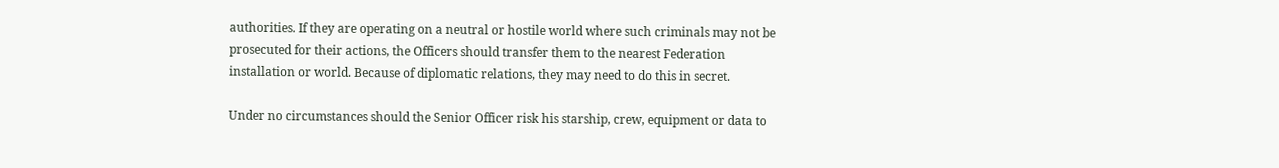authorities. If they are operating on a neutral or hostile world where such criminals may not be prosecuted for their actions, the Officers should transfer them to the nearest Federation installation or world. Because of diplomatic relations, they may need to do this in secret.

Under no circumstances should the Senior Officer risk his starship, crew, equipment or data to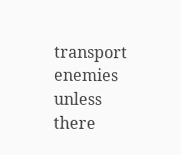transport enemies unless there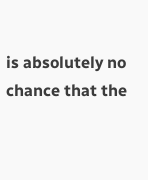is absolutely no chance that the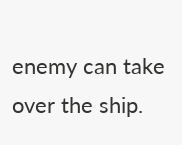enemy can take over the ship.